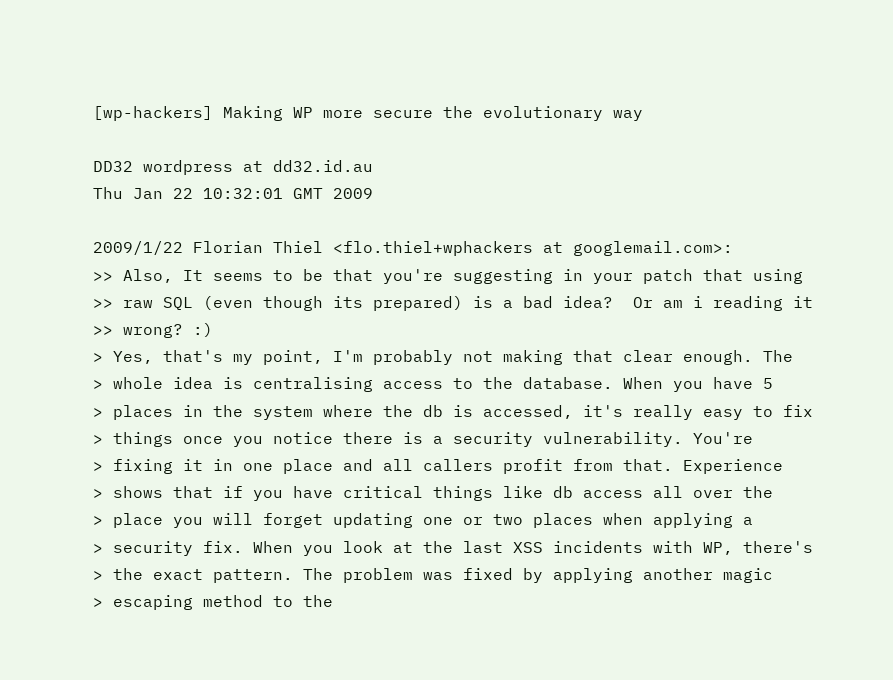[wp-hackers] Making WP more secure the evolutionary way

DD32 wordpress at dd32.id.au
Thu Jan 22 10:32:01 GMT 2009

2009/1/22 Florian Thiel <flo.thiel+wphackers at googlemail.com>:
>> Also, It seems to be that you're suggesting in your patch that using
>> raw SQL (even though its prepared) is a bad idea?  Or am i reading it
>> wrong? :)
> Yes, that's my point, I'm probably not making that clear enough. The
> whole idea is centralising access to the database. When you have 5
> places in the system where the db is accessed, it's really easy to fix
> things once you notice there is a security vulnerability. You're
> fixing it in one place and all callers profit from that. Experience
> shows that if you have critical things like db access all over the
> place you will forget updating one or two places when applying a
> security fix. When you look at the last XSS incidents with WP, there's
> the exact pattern. The problem was fixed by applying another magic
> escaping method to the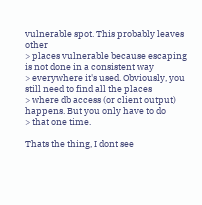vulnerable spot. This probably leaves other
> places vulnerable because escaping is not done in a consistent way
> everywhere it's used. Obviously, you still need to find all the places
> where db access (or client output) happens. But you only have to do
> that one time.

Thats the thing, I dont see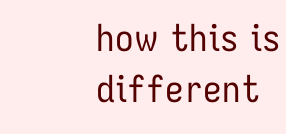how this is different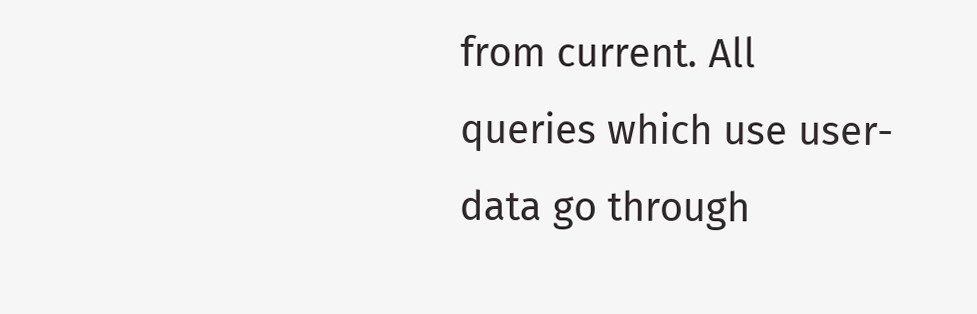from current. All
queries which use user-data go through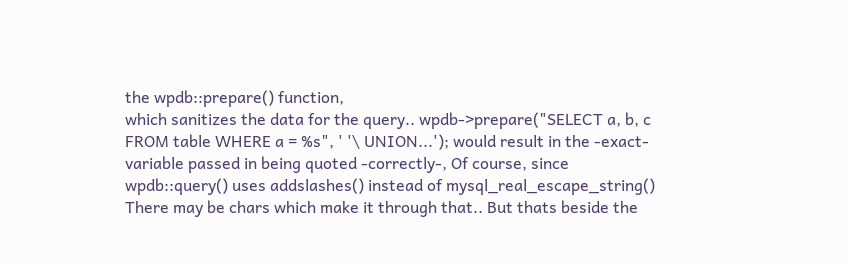the wpdb::prepare() function,
which sanitizes the data for the query.. wpdb->prepare("SELECT a, b, c
FROM table WHERE a = %s", ' '\ UNION...'); would result in the -exact-
variable passed in being quoted -correctly-, Of course, since
wpdb::query() uses addslashes() instead of mysql_real_escape_string()
There may be chars which make it through that.. But thats beside the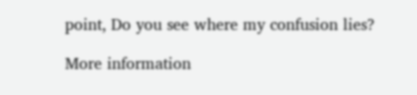point, Do you see where my confusion lies?

More information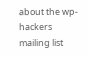about the wp-hackers mailing list